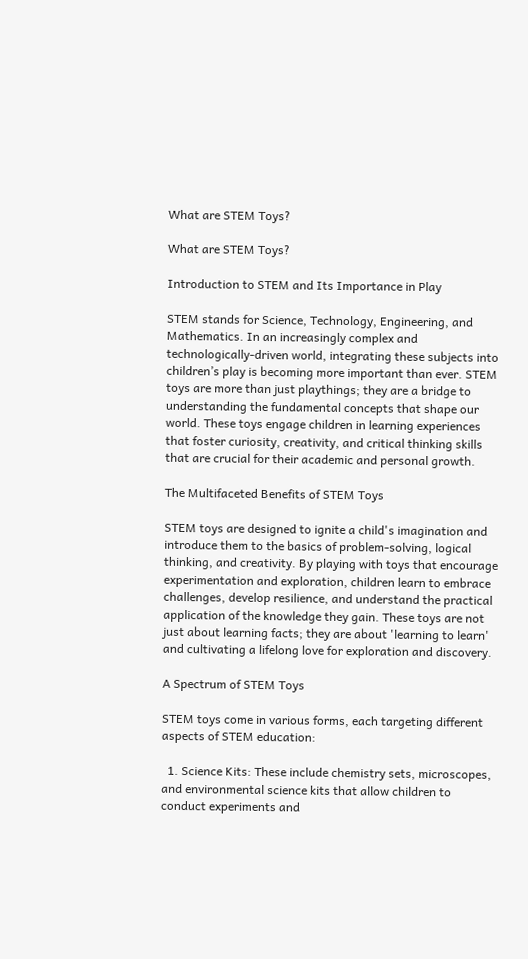What are STEM Toys?

What are STEM Toys?

Introduction to STEM and Its Importance in Play

STEM stands for Science, Technology, Engineering, and Mathematics. In an increasingly complex and technologically-driven world, integrating these subjects into children’s play is becoming more important than ever. STEM toys are more than just playthings; they are a bridge to understanding the fundamental concepts that shape our world. These toys engage children in learning experiences that foster curiosity, creativity, and critical thinking skills that are crucial for their academic and personal growth.

The Multifaceted Benefits of STEM Toys

STEM toys are designed to ignite a child's imagination and introduce them to the basics of problem-solving, logical thinking, and creativity. By playing with toys that encourage experimentation and exploration, children learn to embrace challenges, develop resilience, and understand the practical application of the knowledge they gain. These toys are not just about learning facts; they are about 'learning to learn' and cultivating a lifelong love for exploration and discovery.

A Spectrum of STEM Toys

STEM toys come in various forms, each targeting different aspects of STEM education:

  1. Science Kits: These include chemistry sets, microscopes, and environmental science kits that allow children to conduct experiments and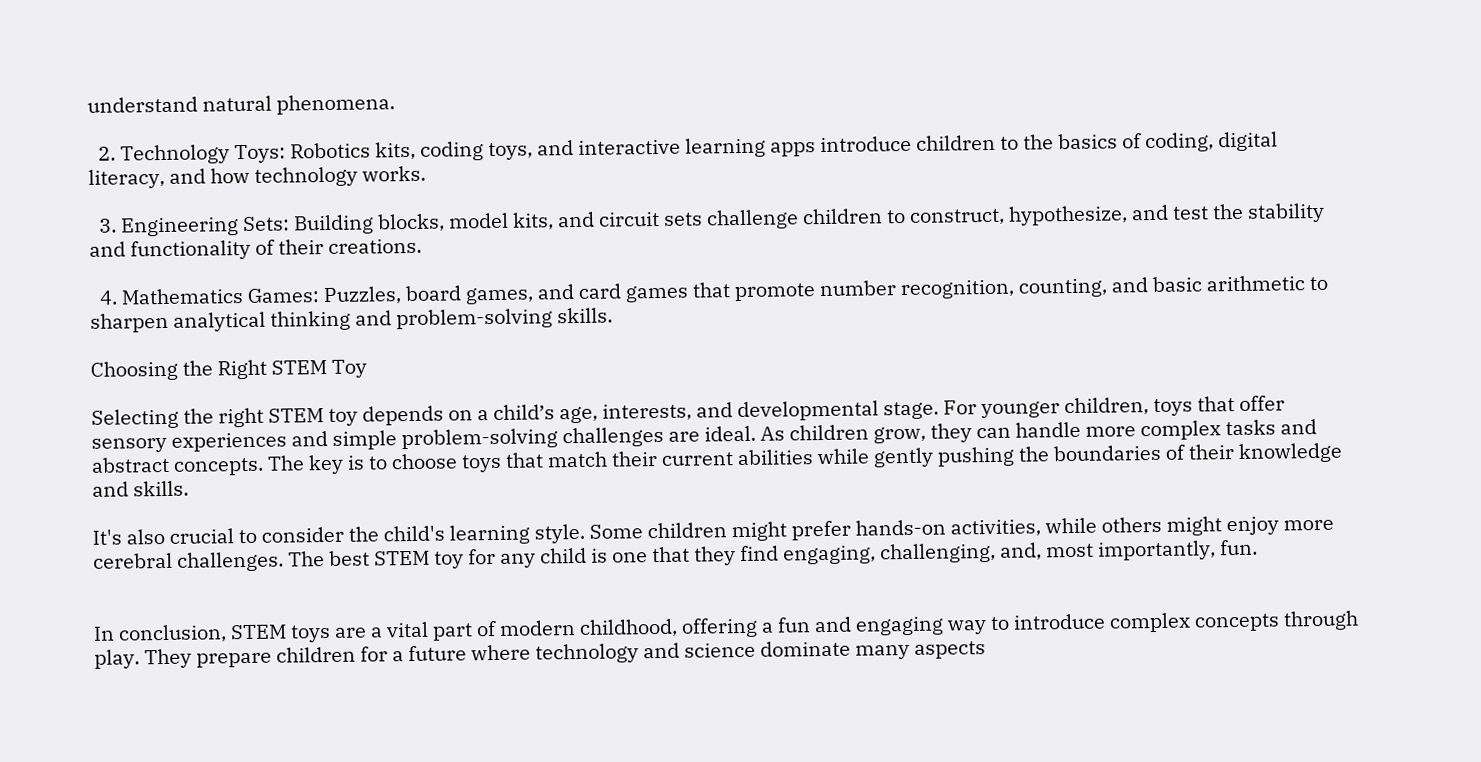understand natural phenomena.

  2. Technology Toys: Robotics kits, coding toys, and interactive learning apps introduce children to the basics of coding, digital literacy, and how technology works.

  3. Engineering Sets: Building blocks, model kits, and circuit sets challenge children to construct, hypothesize, and test the stability and functionality of their creations.

  4. Mathematics Games: Puzzles, board games, and card games that promote number recognition, counting, and basic arithmetic to sharpen analytical thinking and problem-solving skills.

Choosing the Right STEM Toy

Selecting the right STEM toy depends on a child’s age, interests, and developmental stage. For younger children, toys that offer sensory experiences and simple problem-solving challenges are ideal. As children grow, they can handle more complex tasks and abstract concepts. The key is to choose toys that match their current abilities while gently pushing the boundaries of their knowledge and skills.

It's also crucial to consider the child's learning style. Some children might prefer hands-on activities, while others might enjoy more cerebral challenges. The best STEM toy for any child is one that they find engaging, challenging, and, most importantly, fun.


In conclusion, STEM toys are a vital part of modern childhood, offering a fun and engaging way to introduce complex concepts through play. They prepare children for a future where technology and science dominate many aspects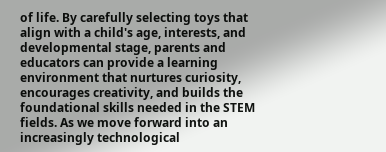of life. By carefully selecting toys that align with a child's age, interests, and developmental stage, parents and educators can provide a learning environment that nurtures curiosity, encourages creativity, and builds the foundational skills needed in the STEM fields. As we move forward into an increasingly technological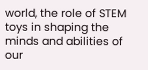world, the role of STEM toys in shaping the minds and abilities of our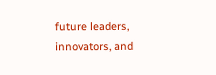future leaders, innovators, and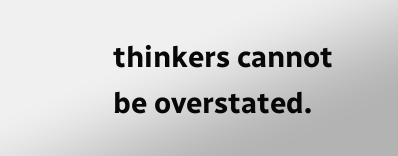thinkers cannot be overstated.